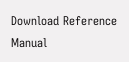Download Reference Manual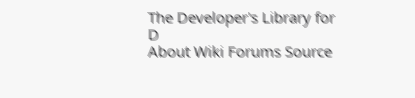The Developer's Library for D
About Wiki Forums Source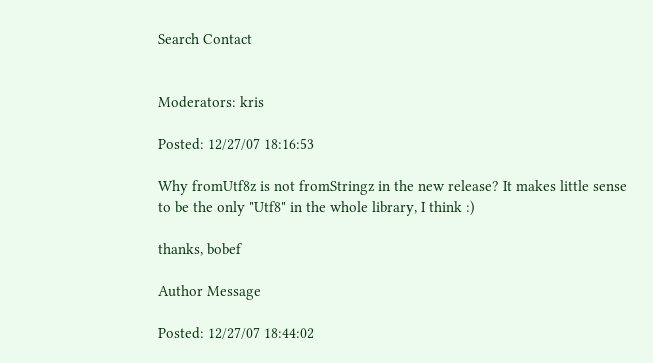Search Contact


Moderators: kris

Posted: 12/27/07 18:16:53

Why fromUtf8z is not fromStringz in the new release? It makes little sense to be the only "Utf8" in the whole library, I think :)

thanks, bobef

Author Message

Posted: 12/27/07 18:44:02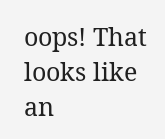oops! That looks like an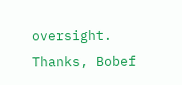oversight. Thanks, Bobef